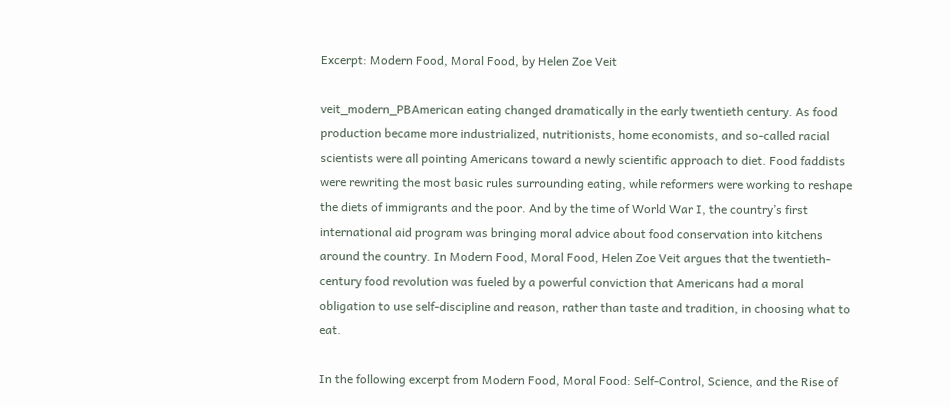Excerpt: Modern Food, Moral Food, by Helen Zoe Veit

veit_modern_PBAmerican eating changed dramatically in the early twentieth century. As food production became more industrialized, nutritionists, home economists, and so-called racial scientists were all pointing Americans toward a newly scientific approach to diet. Food faddists were rewriting the most basic rules surrounding eating, while reformers were working to reshape the diets of immigrants and the poor. And by the time of World War I, the country’s first international aid program was bringing moral advice about food conservation into kitchens around the country. In Modern Food, Moral Food, Helen Zoe Veit argues that the twentieth-century food revolution was fueled by a powerful conviction that Americans had a moral obligation to use self-discipline and reason, rather than taste and tradition, in choosing what to eat.

In the following excerpt from Modern Food, Moral Food: Self-Control, Science, and the Rise of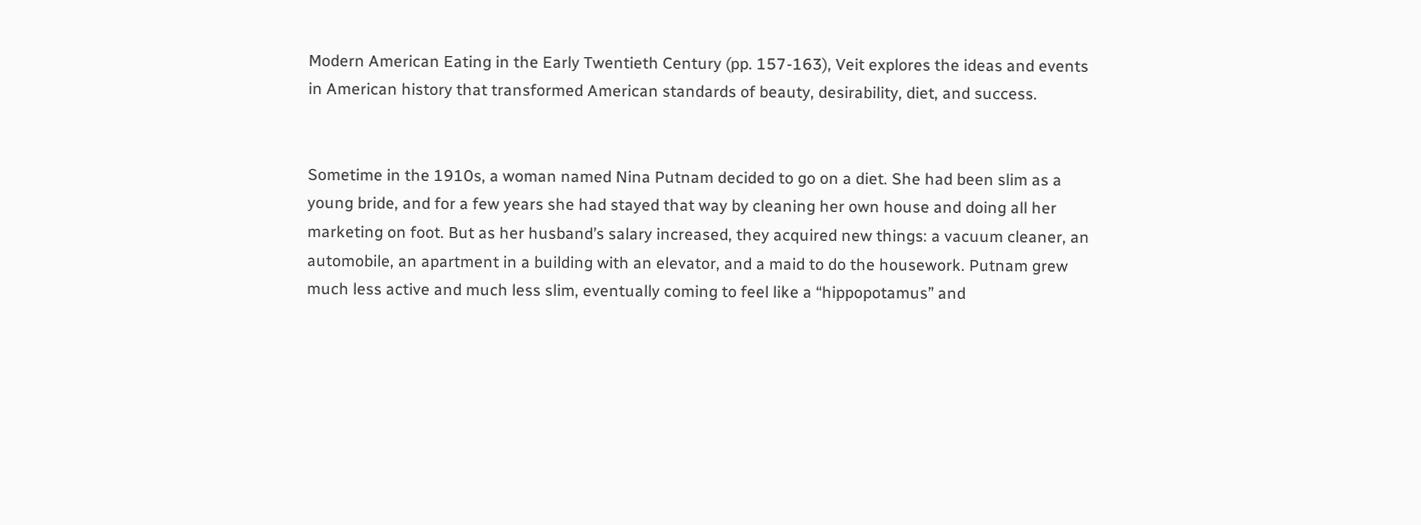Modern American Eating in the Early Twentieth Century (pp. 157-163), Veit explores the ideas and events in American history that transformed American standards of beauty, desirability, diet, and success.


Sometime in the 1910s, a woman named Nina Putnam decided to go on a diet. She had been slim as a young bride, and for a few years she had stayed that way by cleaning her own house and doing all her marketing on foot. But as her husband’s salary increased, they acquired new things: a vacuum cleaner, an automobile, an apartment in a building with an elevator, and a maid to do the housework. Putnam grew much less active and much less slim, eventually coming to feel like a “hippopotamus” and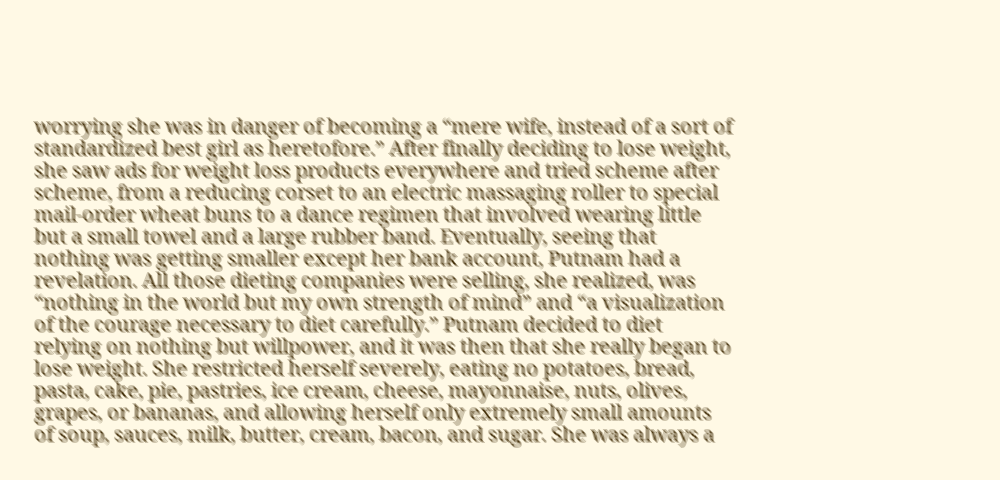worrying she was in danger of becoming a “mere wife, instead of a sort of standardized best girl as heretofore.” After finally deciding to lose weight, she saw ads for weight loss products everywhere and tried scheme after scheme, from a reducing corset to an electric massaging roller to special mail-order wheat buns to a dance regimen that involved wearing little but a small towel and a large rubber band. Eventually, seeing that nothing was getting smaller except her bank account, Putnam had a revelation. All those dieting companies were selling, she realized, was “nothing in the world but my own strength of mind” and “a visualization of the courage necessary to diet carefully.” Putnam decided to diet relying on nothing but willpower, and it was then that she really began to lose weight. She restricted herself severely, eating no potatoes, bread, pasta, cake, pie, pastries, ice cream, cheese, mayonnaise, nuts, olives, grapes, or bananas, and allowing herself only extremely small amounts of soup, sauces, milk, butter, cream, bacon, and sugar. She was always a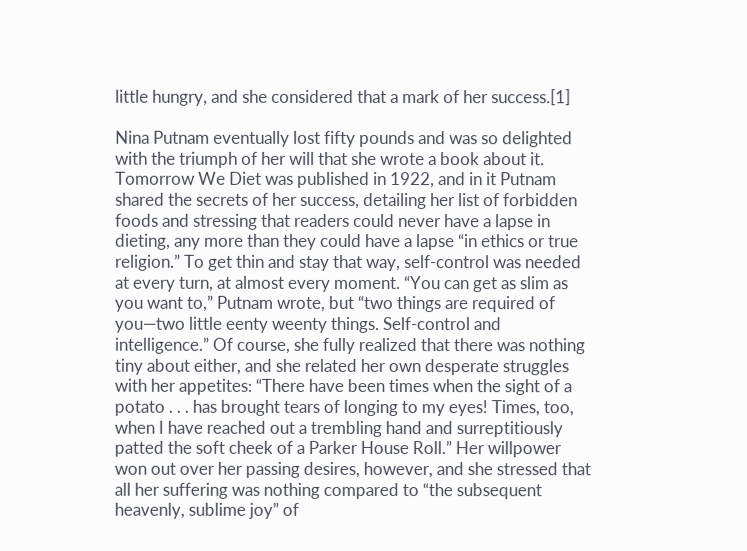little hungry, and she considered that a mark of her success.[1]

Nina Putnam eventually lost fifty pounds and was so delighted with the triumph of her will that she wrote a book about it. Tomorrow We Diet was published in 1922, and in it Putnam shared the secrets of her success, detailing her list of forbidden foods and stressing that readers could never have a lapse in dieting, any more than they could have a lapse “in ethics or true religion.” To get thin and stay that way, self-control was needed at every turn, at almost every moment. “You can get as slim as you want to,” Putnam wrote, but “two things are required of you—two little eenty weenty things. Self-control and intelligence.” Of course, she fully realized that there was nothing tiny about either, and she related her own desperate struggles with her appetites: “There have been times when the sight of a potato . . . has brought tears of longing to my eyes! Times, too, when I have reached out a trembling hand and surreptitiously patted the soft cheek of a Parker House Roll.” Her willpower won out over her passing desires, however, and she stressed that all her suffering was nothing compared to “the subsequent heavenly, sublime joy” of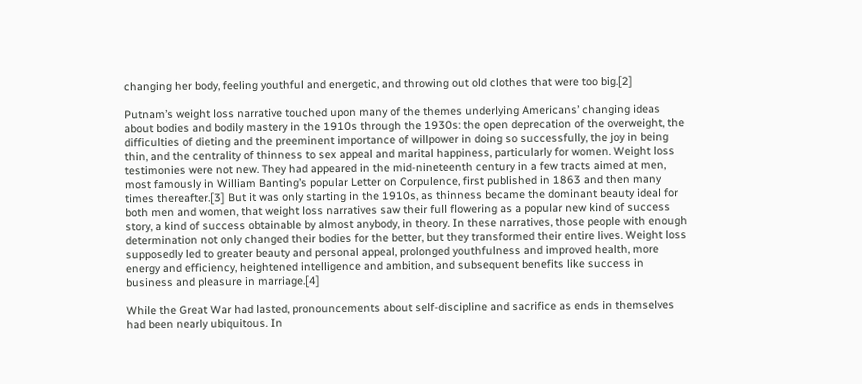changing her body, feeling youthful and energetic, and throwing out old clothes that were too big.[2]

Putnam’s weight loss narrative touched upon many of the themes underlying Americans’ changing ideas about bodies and bodily mastery in the 1910s through the 1930s: the open deprecation of the overweight, the difficulties of dieting and the preeminent importance of willpower in doing so successfully, the joy in being thin, and the centrality of thinness to sex appeal and marital happiness, particularly for women. Weight loss testimonies were not new. They had appeared in the mid-nineteenth century in a few tracts aimed at men, most famously in William Banting’s popular Letter on Corpulence, first published in 1863 and then many times thereafter.[3] But it was only starting in the 1910s, as thinness became the dominant beauty ideal for both men and women, that weight loss narratives saw their full flowering as a popular new kind of success story, a kind of success obtainable by almost anybody, in theory. In these narratives, those people with enough determination not only changed their bodies for the better, but they transformed their entire lives. Weight loss supposedly led to greater beauty and personal appeal, prolonged youthfulness and improved health, more energy and efficiency, heightened intelligence and ambition, and subsequent benefits like success in business and pleasure in marriage.[4]

While the Great War had lasted, pronouncements about self-discipline and sacrifice as ends in themselves had been nearly ubiquitous. In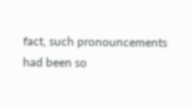fact, such pronouncements had been so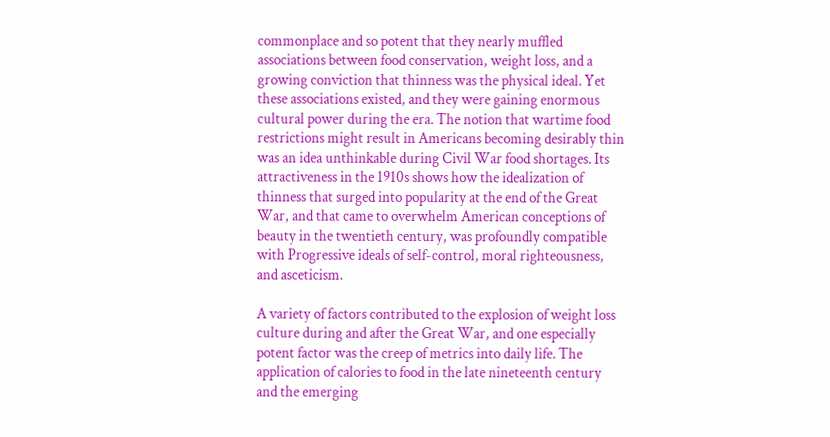commonplace and so potent that they nearly muffled associations between food conservation, weight loss, and a growing conviction that thinness was the physical ideal. Yet these associations existed, and they were gaining enormous cultural power during the era. The notion that wartime food restrictions might result in Americans becoming desirably thin was an idea unthinkable during Civil War food shortages. Its attractiveness in the 1910s shows how the idealization of thinness that surged into popularity at the end of the Great War, and that came to overwhelm American conceptions of beauty in the twentieth century, was profoundly compatible with Progressive ideals of self-control, moral righteousness, and asceticism.

A variety of factors contributed to the explosion of weight loss culture during and after the Great War, and one especially potent factor was the creep of metrics into daily life. The application of calories to food in the late nineteenth century and the emerging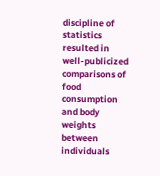discipline of statistics resulted in well-publicized comparisons of food consumption and body weights between individuals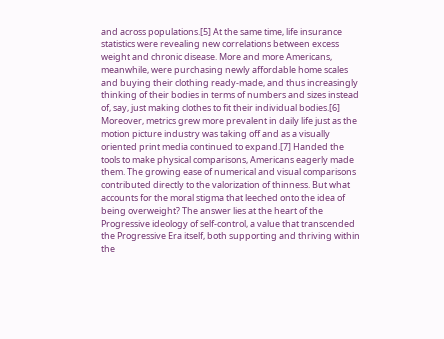and across populations.[5] At the same time, life insurance statistics were revealing new correlations between excess weight and chronic disease. More and more Americans, meanwhile, were purchasing newly affordable home scales and buying their clothing ready-made, and thus increasingly thinking of their bodies in terms of numbers and sizes instead of, say, just making clothes to fit their individual bodies.[6] Moreover, metrics grew more prevalent in daily life just as the motion picture industry was taking off and as a visually oriented print media continued to expand.[7] Handed the tools to make physical comparisons, Americans eagerly made them. The growing ease of numerical and visual comparisons contributed directly to the valorization of thinness. But what accounts for the moral stigma that leeched onto the idea of being overweight? The answer lies at the heart of the Progressive ideology of self-control, a value that transcended the Progressive Era itself, both supporting and thriving within the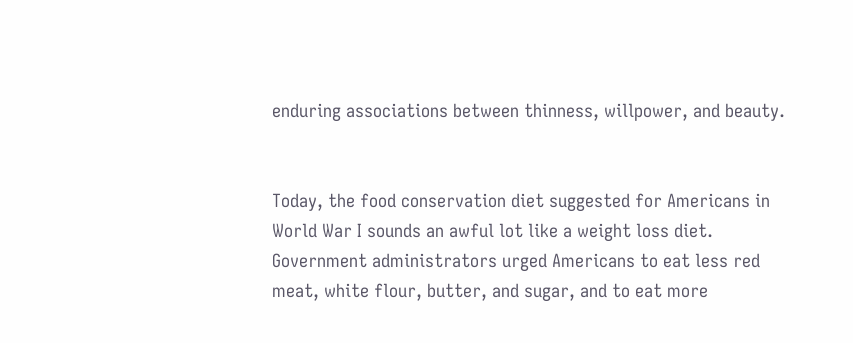enduring associations between thinness, willpower, and beauty.


Today, the food conservation diet suggested for Americans in World War I sounds an awful lot like a weight loss diet. Government administrators urged Americans to eat less red meat, white flour, butter, and sugar, and to eat more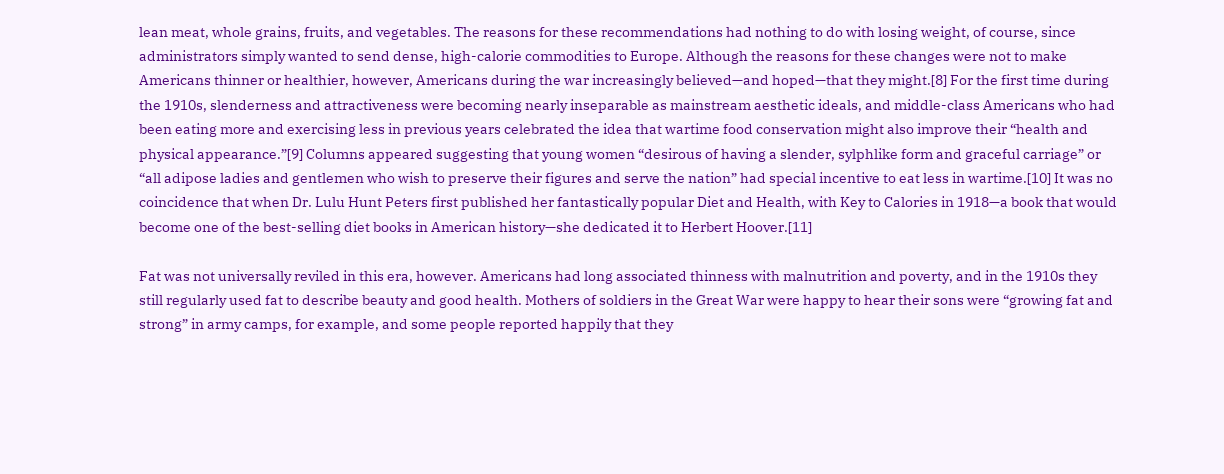lean meat, whole grains, fruits, and vegetables. The reasons for these recommendations had nothing to do with losing weight, of course, since administrators simply wanted to send dense, high-calorie commodities to Europe. Although the reasons for these changes were not to make Americans thinner or healthier, however, Americans during the war increasingly believed—and hoped—that they might.[8] For the first time during the 1910s, slenderness and attractiveness were becoming nearly inseparable as mainstream aesthetic ideals, and middle-class Americans who had been eating more and exercising less in previous years celebrated the idea that wartime food conservation might also improve their “health and physical appearance.”[9] Columns appeared suggesting that young women “desirous of having a slender, sylphlike form and graceful carriage” or “all adipose ladies and gentlemen who wish to preserve their figures and serve the nation” had special incentive to eat less in wartime.[10] It was no coincidence that when Dr. Lulu Hunt Peters first published her fantastically popular Diet and Health, with Key to Calories in 1918—a book that would become one of the best-selling diet books in American history—she dedicated it to Herbert Hoover.[11]

Fat was not universally reviled in this era, however. Americans had long associated thinness with malnutrition and poverty, and in the 1910s they still regularly used fat to describe beauty and good health. Mothers of soldiers in the Great War were happy to hear their sons were “growing fat and strong” in army camps, for example, and some people reported happily that they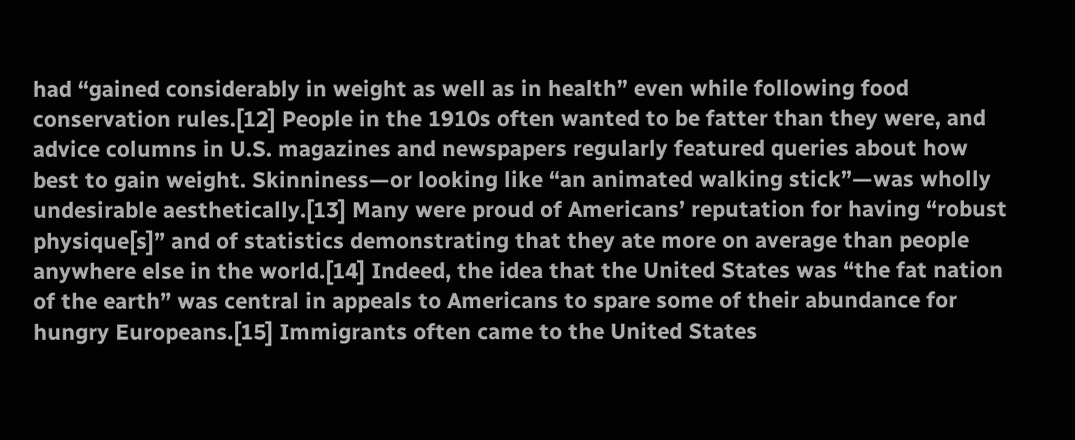had “gained considerably in weight as well as in health” even while following food conservation rules.[12] People in the 1910s often wanted to be fatter than they were, and advice columns in U.S. magazines and newspapers regularly featured queries about how best to gain weight. Skinniness—or looking like “an animated walking stick”—was wholly undesirable aesthetically.[13] Many were proud of Americans’ reputation for having “robust physique[s]” and of statistics demonstrating that they ate more on average than people anywhere else in the world.[14] Indeed, the idea that the United States was “the fat nation of the earth” was central in appeals to Americans to spare some of their abundance for hungry Europeans.[15] Immigrants often came to the United States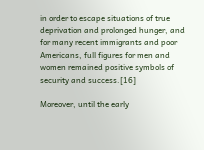in order to escape situations of true deprivation and prolonged hunger, and for many recent immigrants and poor Americans, full figures for men and women remained positive symbols of security and success.[16]

Moreover, until the early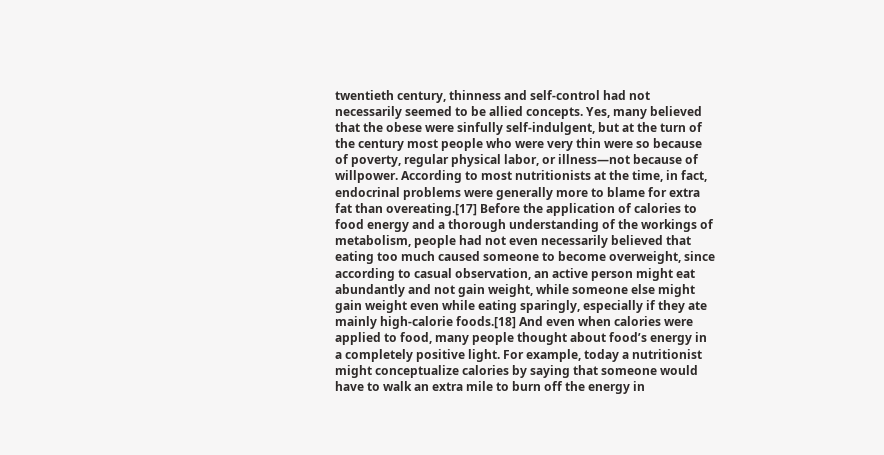twentieth century, thinness and self-control had not necessarily seemed to be allied concepts. Yes, many believed that the obese were sinfully self-indulgent, but at the turn of the century most people who were very thin were so because of poverty, regular physical labor, or illness—not because of willpower. According to most nutritionists at the time, in fact, endocrinal problems were generally more to blame for extra fat than overeating.[17] Before the application of calories to food energy and a thorough understanding of the workings of metabolism, people had not even necessarily believed that eating too much caused someone to become overweight, since according to casual observation, an active person might eat abundantly and not gain weight, while someone else might gain weight even while eating sparingly, especially if they ate mainly high-calorie foods.[18] And even when calories were applied to food, many people thought about food’s energy in a completely positive light. For example, today a nutritionist might conceptualize calories by saying that someone would have to walk an extra mile to burn off the energy in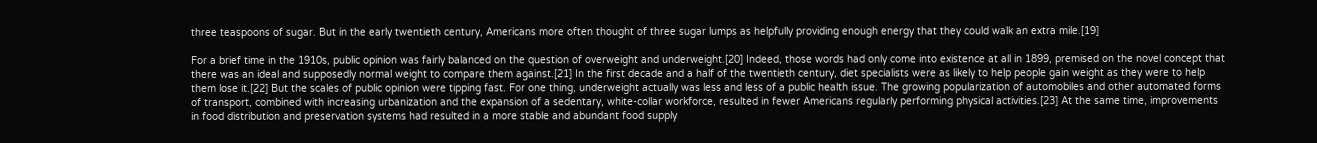three teaspoons of sugar. But in the early twentieth century, Americans more often thought of three sugar lumps as helpfully providing enough energy that they could walk an extra mile.[19]

For a brief time in the 1910s, public opinion was fairly balanced on the question of overweight and underweight.[20] Indeed, those words had only come into existence at all in 1899, premised on the novel concept that there was an ideal and supposedly normal weight to compare them against.[21] In the first decade and a half of the twentieth century, diet specialists were as likely to help people gain weight as they were to help them lose it.[22] But the scales of public opinion were tipping fast. For one thing, underweight actually was less and less of a public health issue. The growing popularization of automobiles and other automated forms of transport, combined with increasing urbanization and the expansion of a sedentary, white-collar workforce, resulted in fewer Americans regularly performing physical activities.[23] At the same time, improvements in food distribution and preservation systems had resulted in a more stable and abundant food supply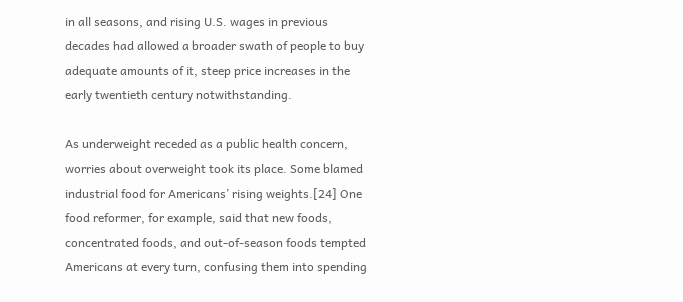in all seasons, and rising U.S. wages in previous decades had allowed a broader swath of people to buy adequate amounts of it, steep price increases in the early twentieth century notwithstanding.

As underweight receded as a public health concern, worries about overweight took its place. Some blamed industrial food for Americans’ rising weights.[24] One food reformer, for example, said that new foods, concentrated foods, and out-of-season foods tempted Americans at every turn, confusing them into spending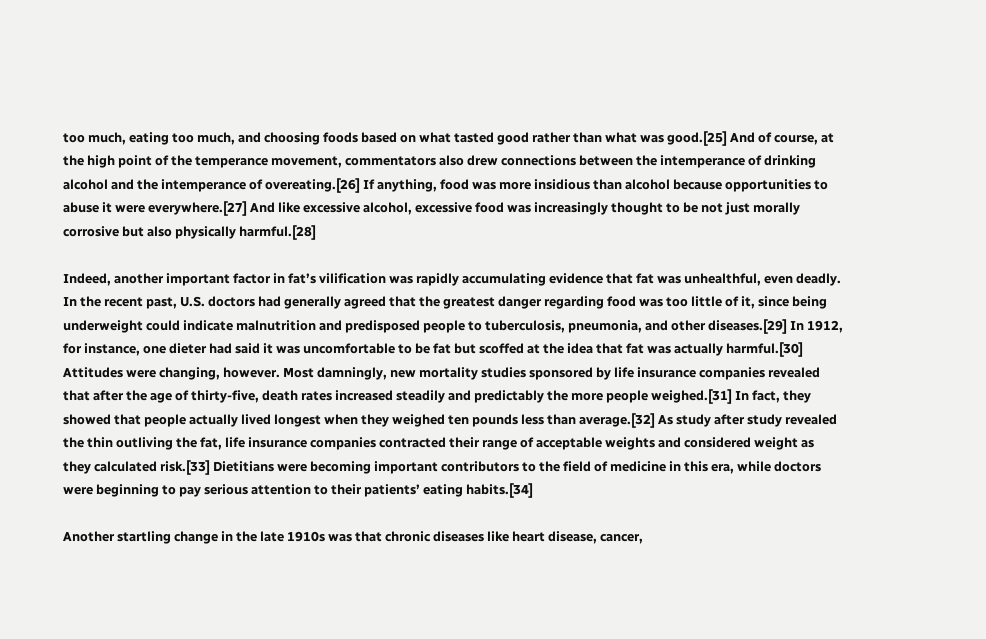too much, eating too much, and choosing foods based on what tasted good rather than what was good.[25] And of course, at the high point of the temperance movement, commentators also drew connections between the intemperance of drinking alcohol and the intemperance of overeating.[26] If anything, food was more insidious than alcohol because opportunities to abuse it were everywhere.[27] And like excessive alcohol, excessive food was increasingly thought to be not just morally corrosive but also physically harmful.[28]

Indeed, another important factor in fat’s vilification was rapidly accumulating evidence that fat was unhealthful, even deadly. In the recent past, U.S. doctors had generally agreed that the greatest danger regarding food was too little of it, since being underweight could indicate malnutrition and predisposed people to tuberculosis, pneumonia, and other diseases.[29] In 1912, for instance, one dieter had said it was uncomfortable to be fat but scoffed at the idea that fat was actually harmful.[30] Attitudes were changing, however. Most damningly, new mortality studies sponsored by life insurance companies revealed that after the age of thirty-five, death rates increased steadily and predictably the more people weighed.[31] In fact, they showed that people actually lived longest when they weighed ten pounds less than average.[32] As study after study revealed the thin outliving the fat, life insurance companies contracted their range of acceptable weights and considered weight as they calculated risk.[33] Dietitians were becoming important contributors to the field of medicine in this era, while doctors were beginning to pay serious attention to their patients’ eating habits.[34]

Another startling change in the late 1910s was that chronic diseases like heart disease, cancer,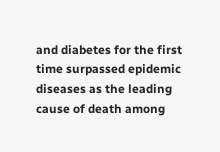and diabetes for the first time surpassed epidemic diseases as the leading cause of death among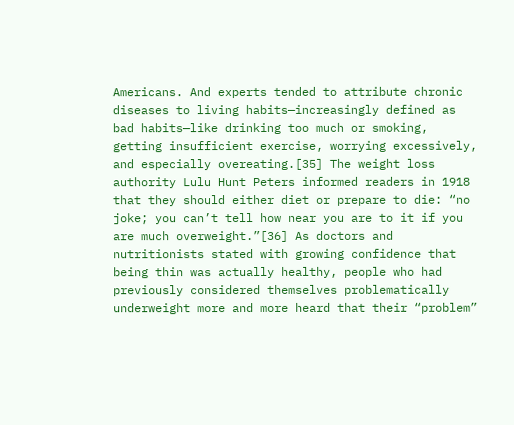Americans. And experts tended to attribute chronic diseases to living habits—increasingly defined as bad habits—like drinking too much or smoking, getting insufficient exercise, worrying excessively, and especially overeating.[35] The weight loss authority Lulu Hunt Peters informed readers in 1918 that they should either diet or prepare to die: “no joke; you can’t tell how near you are to it if you are much overweight.”[36] As doctors and nutritionists stated with growing confidence that being thin was actually healthy, people who had previously considered themselves problematically underweight more and more heard that their “problem”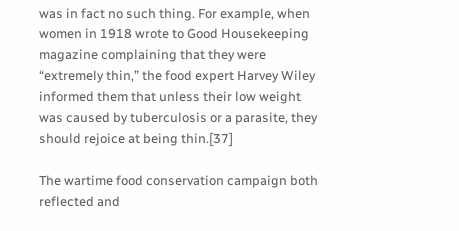was in fact no such thing. For example, when women in 1918 wrote to Good Housekeeping magazine complaining that they were “extremely thin,” the food expert Harvey Wiley informed them that unless their low weight was caused by tuberculosis or a parasite, they should rejoice at being thin.[37]

The wartime food conservation campaign both reflected and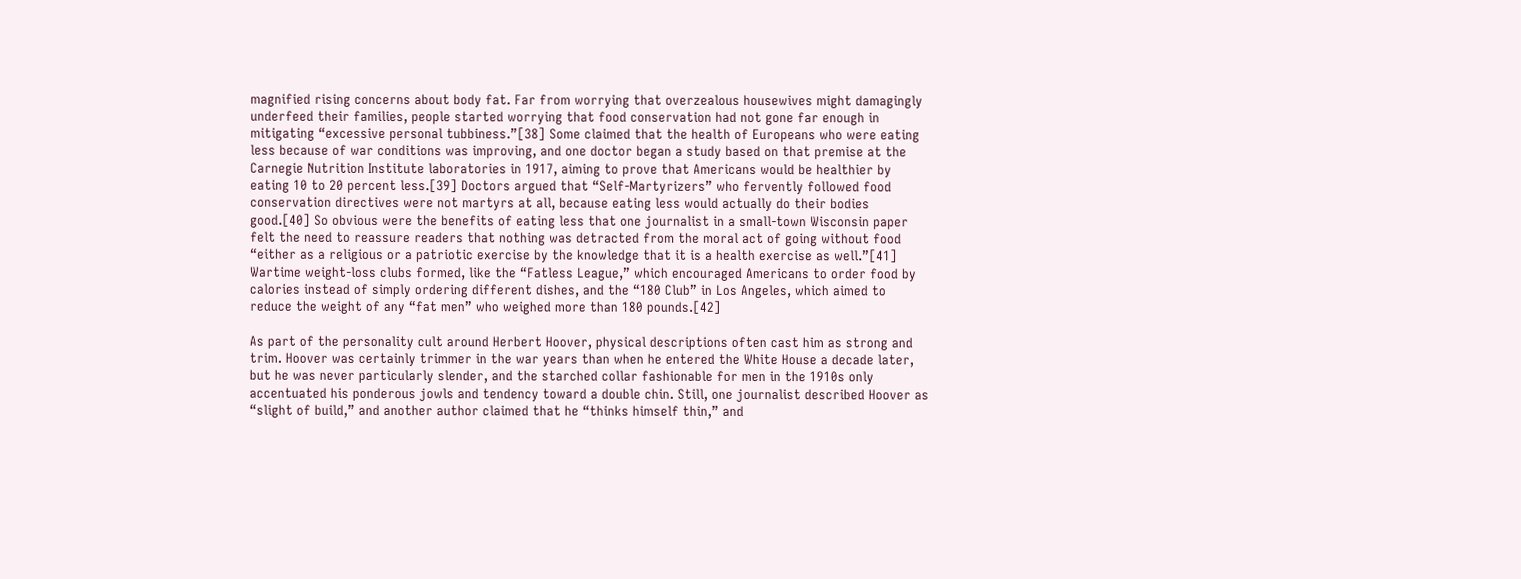magnified rising concerns about body fat. Far from worrying that overzealous housewives might damagingly underfeed their families, people started worrying that food conservation had not gone far enough in mitigating “excessive personal tubbiness.”[38] Some claimed that the health of Europeans who were eating less because of war conditions was improving, and one doctor began a study based on that premise at the Carnegie Nutrition Institute laboratories in 1917, aiming to prove that Americans would be healthier by eating 10 to 20 percent less.[39] Doctors argued that “Self-Martyrizers” who fervently followed food conservation directives were not martyrs at all, because eating less would actually do their bodies good.[40] So obvious were the benefits of eating less that one journalist in a small-town Wisconsin paper felt the need to reassure readers that nothing was detracted from the moral act of going without food “either as a religious or a patriotic exercise by the knowledge that it is a health exercise as well.”[41] Wartime weight-loss clubs formed, like the “Fatless League,” which encouraged Americans to order food by calories instead of simply ordering different dishes, and the “180 Club” in Los Angeles, which aimed to reduce the weight of any “fat men” who weighed more than 180 pounds.[42]

As part of the personality cult around Herbert Hoover, physical descriptions often cast him as strong and trim. Hoover was certainly trimmer in the war years than when he entered the White House a decade later, but he was never particularly slender, and the starched collar fashionable for men in the 1910s only accentuated his ponderous jowls and tendency toward a double chin. Still, one journalist described Hoover as “slight of build,” and another author claimed that he “thinks himself thin,” and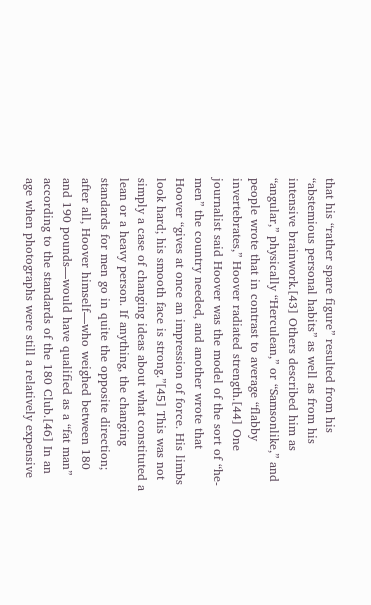that his “rather spare figure” resulted from his “abstemious personal habits” as well as from his intensive brainwork.[43] Others described him as “angular,” physically “Herculean,” or “Samsonlike,” and people wrote that in contrast to average “flabby invertebrates,” Hoover radiated strength.[44] One journalist said Hoover was the model of the sort of “he-men” the country needed, and another wrote that Hoover “gives at once an impression of force. His limbs look hard; his smooth face is strong.”[45] This was not simply a case of changing ideas about what constituted a lean or a heavy person. If anything, the changing standards for men go in quite the opposite direction; after all, Hoover himself—who weighed between 180 and 190 pounds—would have qualified as a “fat man” according to the standards of the 180 Club.[46] In an age when photographs were still a relatively expensive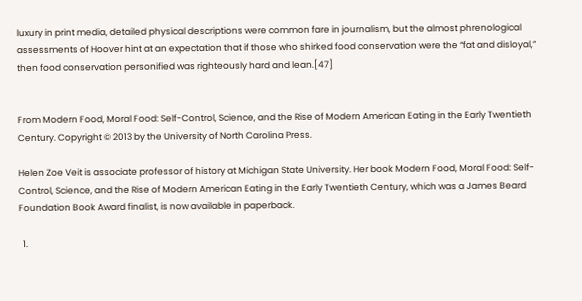luxury in print media, detailed physical descriptions were common fare in journalism, but the almost phrenological assessments of Hoover hint at an expectation that if those who shirked food conservation were the “fat and disloyal,” then food conservation personified was righteously hard and lean.[47]


From Modern Food, Moral Food: Self-Control, Science, and the Rise of Modern American Eating in the Early Twentieth Century. Copyright © 2013 by the University of North Carolina Press.

Helen Zoe Veit is associate professor of history at Michigan State University. Her book Modern Food, Moral Food: Self-Control, Science, and the Rise of Modern American Eating in the Early Twentieth Century, which was a James Beard Foundation Book Award finalist, is now available in paperback.

  1.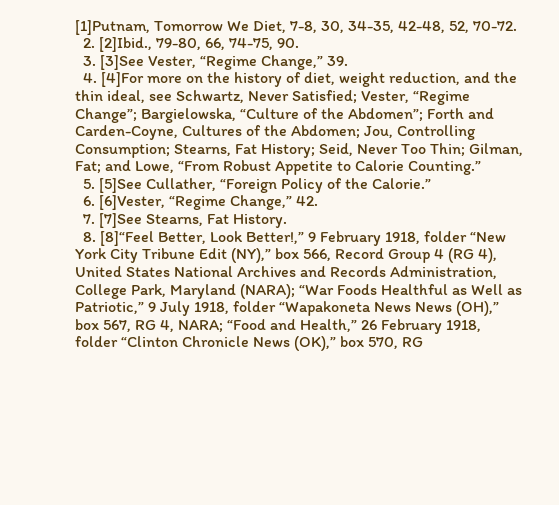[1]Putnam, Tomorrow We Diet, 7-8, 30, 34-35, 42-48, 52, 70-72.
  2. [2]Ibid., 79-80, 66, 74-75, 90.
  3. [3]See Vester, “Regime Change,” 39.
  4. [4]For more on the history of diet, weight reduction, and the thin ideal, see Schwartz, Never Satisfied; Vester, “Regime Change”; Bargielowska, “Culture of the Abdomen”; Forth and Carden-Coyne, Cultures of the Abdomen; Jou, Controlling Consumption; Stearns, Fat History; Seid, Never Too Thin; Gilman, Fat; and Lowe, “From Robust Appetite to Calorie Counting.”
  5. [5]See Cullather, “Foreign Policy of the Calorie.”
  6. [6]Vester, “Regime Change,” 42.
  7. [7]See Stearns, Fat History.
  8. [8]“Feel Better, Look Better!,” 9 February 1918, folder “New York City Tribune Edit (NY),” box 566, Record Group 4 (RG 4), United States National Archives and Records Administration, College Park, Maryland (NARA); “War Foods Healthful as Well as Patriotic,” 9 July 1918, folder “Wapakoneta News News (OH),” box 567, RG 4, NARA; “Food and Health,” 26 February 1918, folder “Clinton Chronicle News (OK),” box 570, RG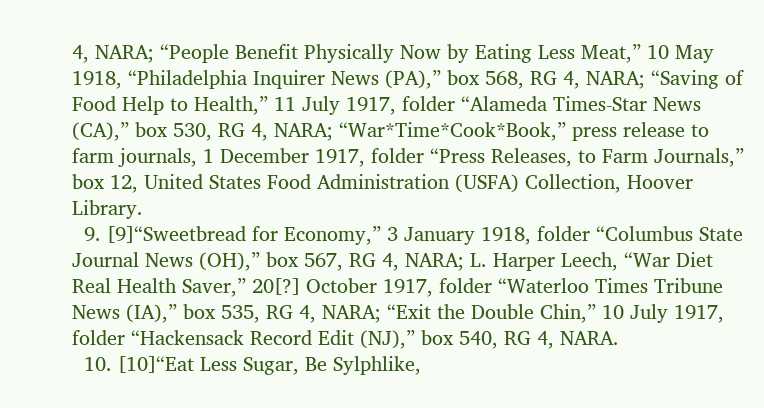4, NARA; “People Benefit Physically Now by Eating Less Meat,” 10 May 1918, “Philadelphia Inquirer News (PA),” box 568, RG 4, NARA; “Saving of Food Help to Health,” 11 July 1917, folder “Alameda Times-Star News (CA),” box 530, RG 4, NARA; “War*Time*Cook*Book,” press release to farm journals, 1 December 1917, folder “Press Releases, to Farm Journals,” box 12, United States Food Administration (USFA) Collection, Hoover Library.
  9. [9]“Sweetbread for Economy,” 3 January 1918, folder “Columbus State Journal News (OH),” box 567, RG 4, NARA; L. Harper Leech, “War Diet Real Health Saver,” 20[?] October 1917, folder “Waterloo Times Tribune News (IA),” box 535, RG 4, NARA; “Exit the Double Chin,” 10 July 1917, folder “Hackensack Record Edit (NJ),” box 540, RG 4, NARA.
  10. [10]“Eat Less Sugar, Be Sylphlike,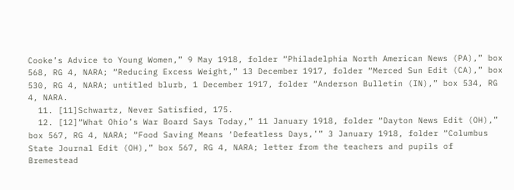Cooke’s Advice to Young Women,” 9 May 1918, folder “Philadelphia North American News (PA),” box 568, RG 4, NARA; “Reducing Excess Weight,” 13 December 1917, folder “Merced Sun Edit (CA),” box 530, RG 4, NARA; untitled blurb, 1 December 1917, folder “Anderson Bulletin (IN),” box 534, RG 4, NARA.
  11. [11]Schwartz, Never Satisfied, 175.
  12. [12]“What Ohio’s War Board Says Today,” 11 January 1918, folder “Dayton News Edit (OH),” box 567, RG 4, NARA; “Food Saving Means ‘Defeatless Days,’” 3 January 1918, folder “Columbus State Journal Edit (OH),” box 567, RG 4, NARA; letter from the teachers and pupils of Bremestead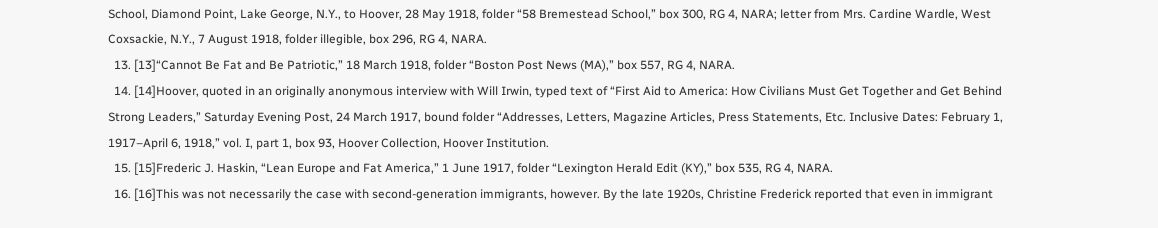School, Diamond Point, Lake George, N.Y., to Hoover, 28 May 1918, folder “58 Bremestead School,” box 300, RG 4, NARA; letter from Mrs. Cardine Wardle, West Coxsackie, N.Y., 7 August 1918, folder illegible, box 296, RG 4, NARA.
  13. [13]“Cannot Be Fat and Be Patriotic,” 18 March 1918, folder “Boston Post News (MA),” box 557, RG 4, NARA.
  14. [14]Hoover, quoted in an originally anonymous interview with Will Irwin, typed text of “First Aid to America: How Civilians Must Get Together and Get Behind Strong Leaders,” Saturday Evening Post, 24 March 1917, bound folder “Addresses, Letters, Magazine Articles, Press Statements, Etc. Inclusive Dates: February 1, 1917–April 6, 1918,” vol. I, part 1, box 93, Hoover Collection, Hoover Institution.
  15. [15]Frederic J. Haskin, “Lean Europe and Fat America,” 1 June 1917, folder “Lexington Herald Edit (KY),” box 535, RG 4, NARA.
  16. [16]This was not necessarily the case with second-generation immigrants, however. By the late 1920s, Christine Frederick reported that even in immigrant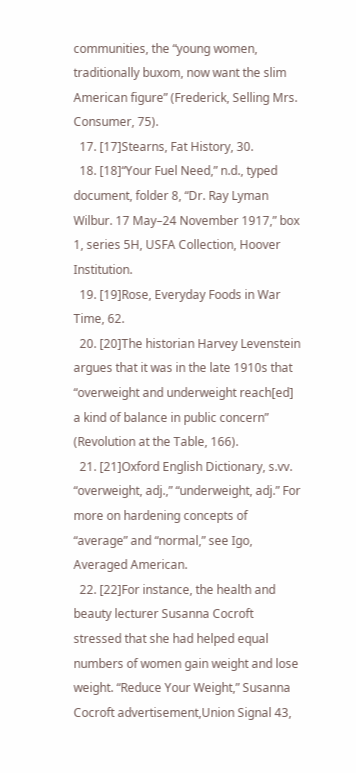communities, the “young women, traditionally buxom, now want the slim American figure” (Frederick, Selling Mrs. Consumer, 75).
  17. [17]Stearns, Fat History, 30.
  18. [18]“Your Fuel Need,” n.d., typed document, folder 8, “Dr. Ray Lyman Wilbur. 17 May–24 November 1917,” box 1, series 5H, USFA Collection, Hoover Institution.
  19. [19]Rose, Everyday Foods in War Time, 62.
  20. [20]The historian Harvey Levenstein argues that it was in the late 1910s that “overweight and underweight reach[ed] a kind of balance in public concern” (Revolution at the Table, 166).
  21. [21]Oxford English Dictionary, s.vv. “overweight, adj.,” “underweight, adj.” For more on hardening concepts of “average” and “normal,” see Igo, Averaged American.
  22. [22]For instance, the health and beauty lecturer Susanna Cocroft stressed that she had helped equal numbers of women gain weight and lose weight. “Reduce Your Weight,” Susanna Cocroft advertisement,Union Signal 43,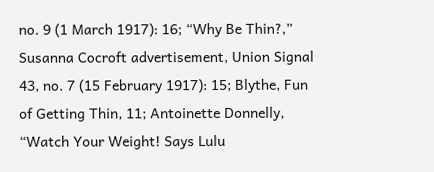no. 9 (1 March 1917): 16; “Why Be Thin?,” Susanna Cocroft advertisement, Union Signal 43, no. 7 (15 February 1917): 15; Blythe, Fun of Getting Thin, 11; Antoinette Donnelly, “Watch Your Weight! Says Lulu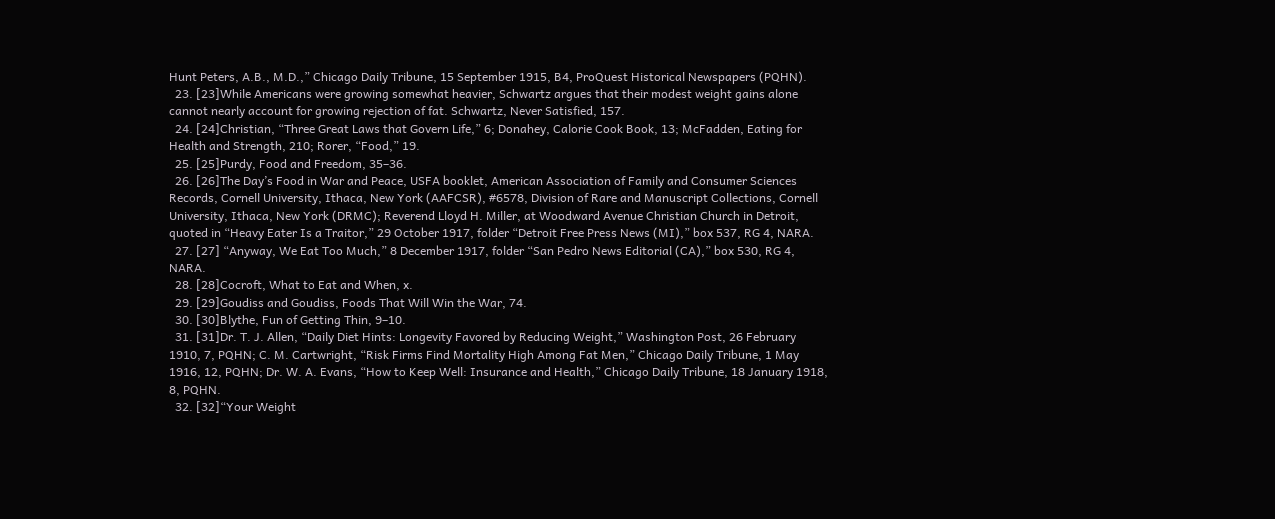Hunt Peters, A.B., M.D.,” Chicago Daily Tribune, 15 September 1915, B4, ProQuest Historical Newspapers (PQHN).
  23. [23]While Americans were growing somewhat heavier, Schwartz argues that their modest weight gains alone cannot nearly account for growing rejection of fat. Schwartz, Never Satisfied, 157.
  24. [24]Christian, “Three Great Laws that Govern Life,” 6; Donahey, Calorie Cook Book, 13; McFadden, Eating for Health and Strength, 210; Rorer, “Food,” 19.
  25. [25]Purdy, Food and Freedom, 35–36.
  26. [26]The Day’s Food in War and Peace, USFA booklet, American Association of Family and Consumer Sciences Records, Cornell University, Ithaca, New York (AAFCSR), #6578, Division of Rare and Manuscript Collections, Cornell University, Ithaca, New York (DRMC); Reverend Lloyd H. Miller, at Woodward Avenue Christian Church in Detroit, quoted in “Heavy Eater Is a Traitor,” 29 October 1917, folder “Detroit Free Press News (MI),” box 537, RG 4, NARA.
  27. [27] “Anyway, We Eat Too Much,” 8 December 1917, folder “San Pedro News Editorial (CA),” box 530, RG 4, NARA.
  28. [28]Cocroft, What to Eat and When, x.
  29. [29]Goudiss and Goudiss, Foods That Will Win the War, 74.
  30. [30]Blythe, Fun of Getting Thin, 9–10.
  31. [31]Dr. T. J. Allen, “Daily Diet Hints: Longevity Favored by Reducing Weight,” Washington Post, 26 February 1910, 7, PQHN; C. M. Cartwright, “Risk Firms Find Mortality High Among Fat Men,” Chicago Daily Tribune, 1 May 1916, 12, PQHN; Dr. W. A. Evans, “How to Keep Well: Insurance and Health,” Chicago Daily Tribune, 18 January 1918, 8, PQHN.
  32. [32]“Your Weight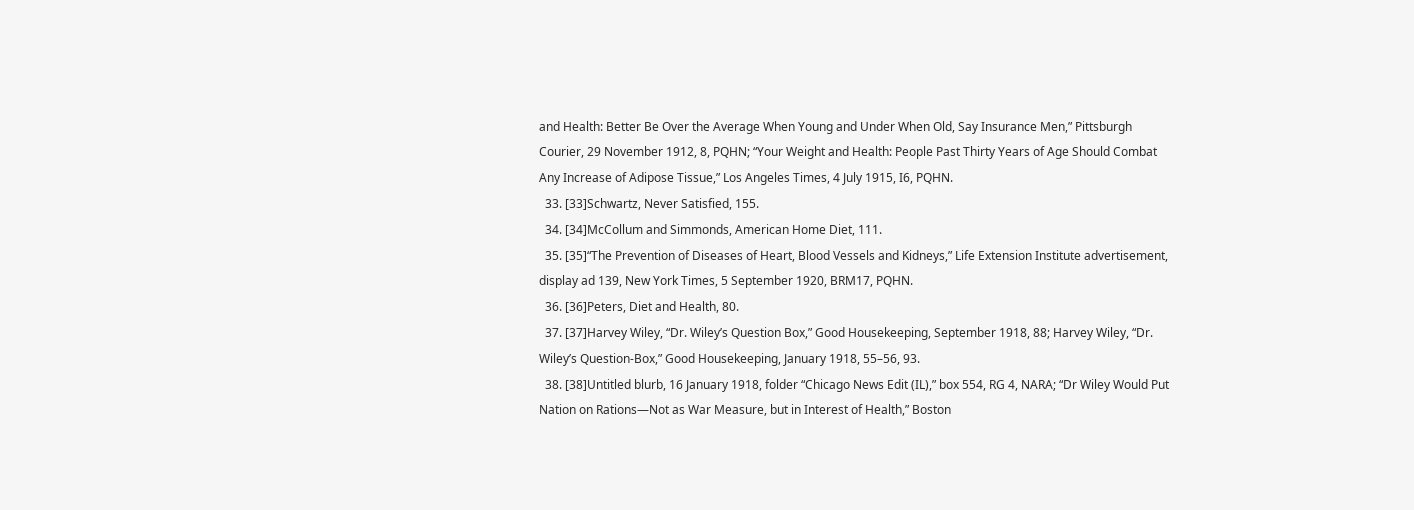and Health: Better Be Over the Average When Young and Under When Old, Say Insurance Men,” Pittsburgh Courier, 29 November 1912, 8, PQHN; “Your Weight and Health: People Past Thirty Years of Age Should Combat Any Increase of Adipose Tissue,” Los Angeles Times, 4 July 1915, I6, PQHN.
  33. [33]Schwartz, Never Satisfied, 155.
  34. [34]McCollum and Simmonds, American Home Diet, 111.
  35. [35]“The Prevention of Diseases of Heart, Blood Vessels and Kidneys,” Life Extension Institute advertisement, display ad 139, New York Times, 5 September 1920, BRM17, PQHN.
  36. [36]Peters, Diet and Health, 80.
  37. [37]Harvey Wiley, “Dr. Wiley’s Question Box,” Good Housekeeping, September 1918, 88; Harvey Wiley, “Dr. Wiley’s Question-Box,” Good Housekeeping, January 1918, 55–56, 93.
  38. [38]Untitled blurb, 16 January 1918, folder “Chicago News Edit (IL),” box 554, RG 4, NARA; “Dr Wiley Would Put Nation on Rations—Not as War Measure, but in Interest of Health,” Boston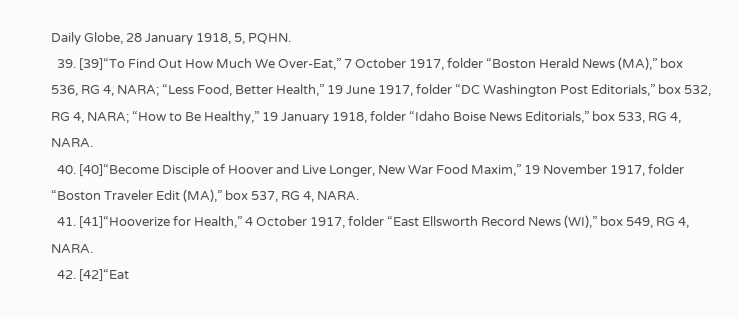Daily Globe, 28 January 1918, 5, PQHN.
  39. [39]“To Find Out How Much We Over-Eat,” 7 October 1917, folder “Boston Herald News (MA),” box 536, RG 4, NARA; “Less Food, Better Health,” 19 June 1917, folder “DC Washington Post Editorials,” box 532, RG 4, NARA; “How to Be Healthy,” 19 January 1918, folder “Idaho Boise News Editorials,” box 533, RG 4, NARA.
  40. [40]“Become Disciple of Hoover and Live Longer, New War Food Maxim,” 19 November 1917, folder “Boston Traveler Edit (MA),” box 537, RG 4, NARA.
  41. [41]“Hooverize for Health,” 4 October 1917, folder “East Ellsworth Record News (WI),” box 549, RG 4, NARA.
  42. [42]“Eat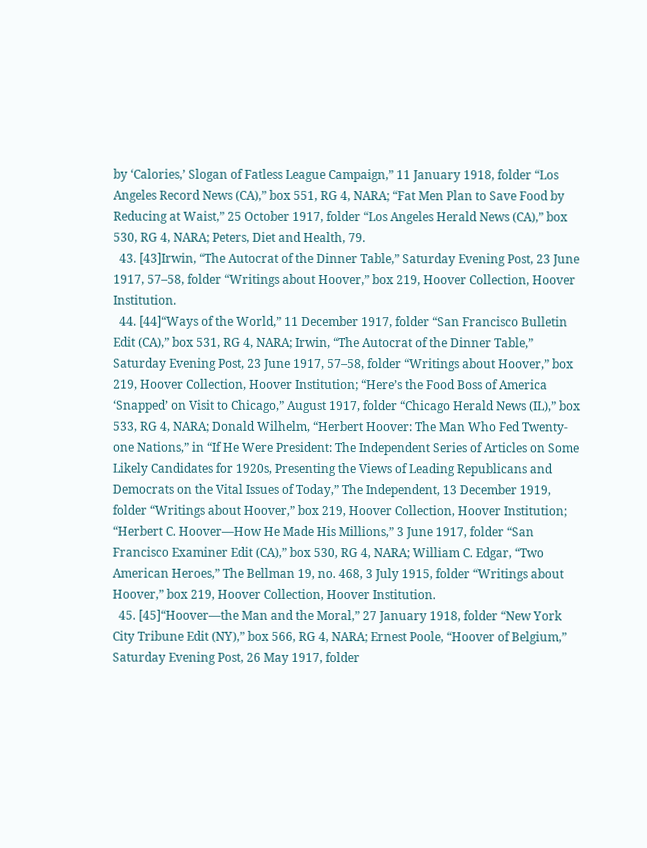by ‘Calories,’ Slogan of Fatless League Campaign,” 11 January 1918, folder “Los Angeles Record News (CA),” box 551, RG 4, NARA; “Fat Men Plan to Save Food by Reducing at Waist,” 25 October 1917, folder “Los Angeles Herald News (CA),” box 530, RG 4, NARA; Peters, Diet and Health, 79.
  43. [43]Irwin, “The Autocrat of the Dinner Table,” Saturday Evening Post, 23 June 1917, 57–58, folder “Writings about Hoover,” box 219, Hoover Collection, Hoover Institution.
  44. [44]“Ways of the World,” 11 December 1917, folder “San Francisco Bulletin Edit (CA),” box 531, RG 4, NARA; Irwin, “The Autocrat of the Dinner Table,” Saturday Evening Post, 23 June 1917, 57–58, folder “Writings about Hoover,” box 219, Hoover Collection, Hoover Institution; “Here’s the Food Boss of America ‘Snapped’ on Visit to Chicago,” August 1917, folder “Chicago Herald News (IL),” box 533, RG 4, NARA; Donald Wilhelm, “Herbert Hoover: The Man Who Fed Twenty-one Nations,” in “If He Were President: The Independent Series of Articles on Some Likely Candidates for 1920s, Presenting the Views of Leading Republicans and Democrats on the Vital Issues of Today,” The Independent, 13 December 1919, folder “Writings about Hoover,” box 219, Hoover Collection, Hoover Institution; “Herbert C. Hoover—How He Made His Millions,” 3 June 1917, folder “San Francisco Examiner Edit (CA),” box 530, RG 4, NARA; William C. Edgar, “Two American Heroes,” The Bellman 19, no. 468, 3 July 1915, folder “Writings about Hoover,” box 219, Hoover Collection, Hoover Institution.
  45. [45]“Hoover—the Man and the Moral,” 27 January 1918, folder “New York City Tribune Edit (NY),” box 566, RG 4, NARA; Ernest Poole, “Hoover of Belgium,” Saturday Evening Post, 26 May 1917, folder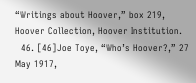“Writings about Hoover,” box 219, Hoover Collection, Hoover Institution.
  46. [46]Joe Toye, “Who’s Hoover?,” 27 May 1917,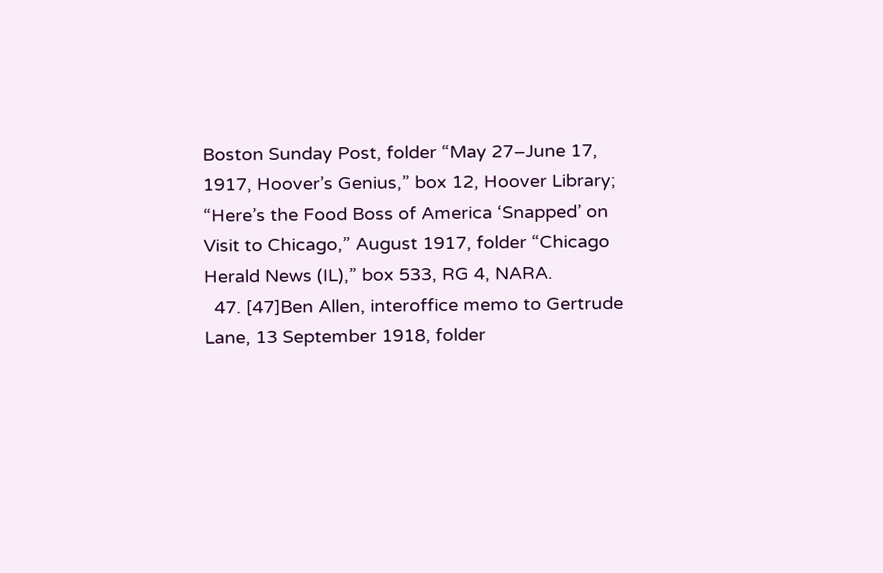Boston Sunday Post, folder “May 27–June 17, 1917, Hoover’s Genius,” box 12, Hoover Library; “Here’s the Food Boss of America ‘Snapped’ on Visit to Chicago,” August 1917, folder “Chicago Herald News (IL),” box 533, RG 4, NARA.
  47. [47]Ben Allen, interoffice memo to Gertrude Lane, 13 September 1918, folder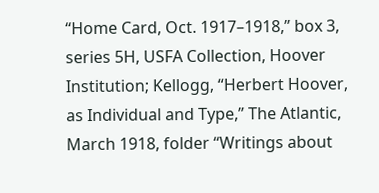“Home Card, Oct. 1917–1918,” box 3, series 5H, USFA Collection, Hoover Institution; Kellogg, “Herbert Hoover, as Individual and Type,” The Atlantic, March 1918, folder “Writings about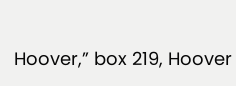Hoover,” box 219, Hoover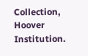Collection, Hoover Institution.